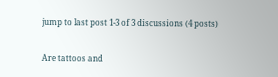jump to last post 1-3 of 3 discussions (4 posts)

Are tattoos and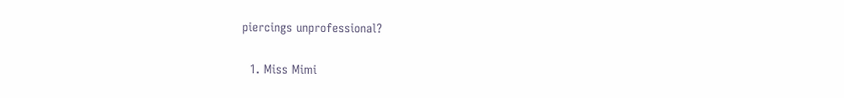piercings unprofessional?

  1. Miss Mimi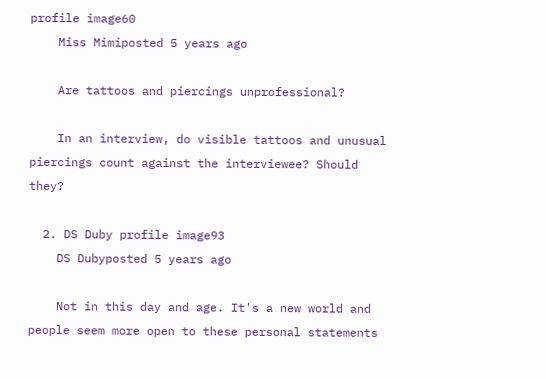profile image60
    Miss Mimiposted 5 years ago

    Are tattoos and piercings unprofessional?

    In an interview, do visible tattoos and unusual piercings count against the interviewee? Should they?

  2. DS Duby profile image93
    DS Dubyposted 5 years ago

    Not in this day and age. It's a new world and people seem more open to these personal statements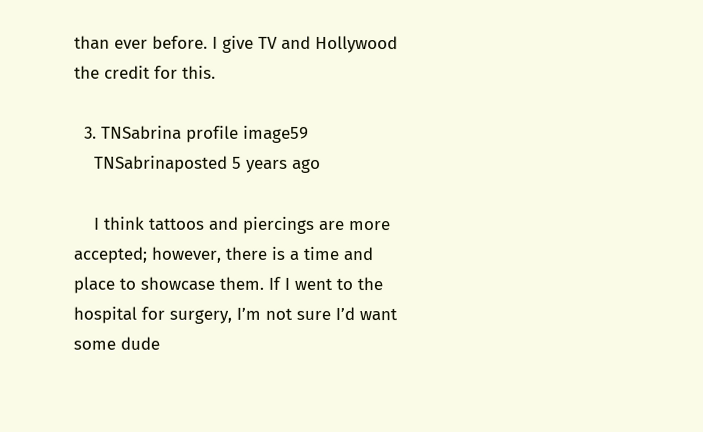than ever before. I give TV and Hollywood the credit for this.

  3. TNSabrina profile image59
    TNSabrinaposted 5 years ago

    I think tattoos and piercings are more accepted; however, there is a time and place to showcase them. If I went to the hospital for surgery, I’m not sure I’d want some dude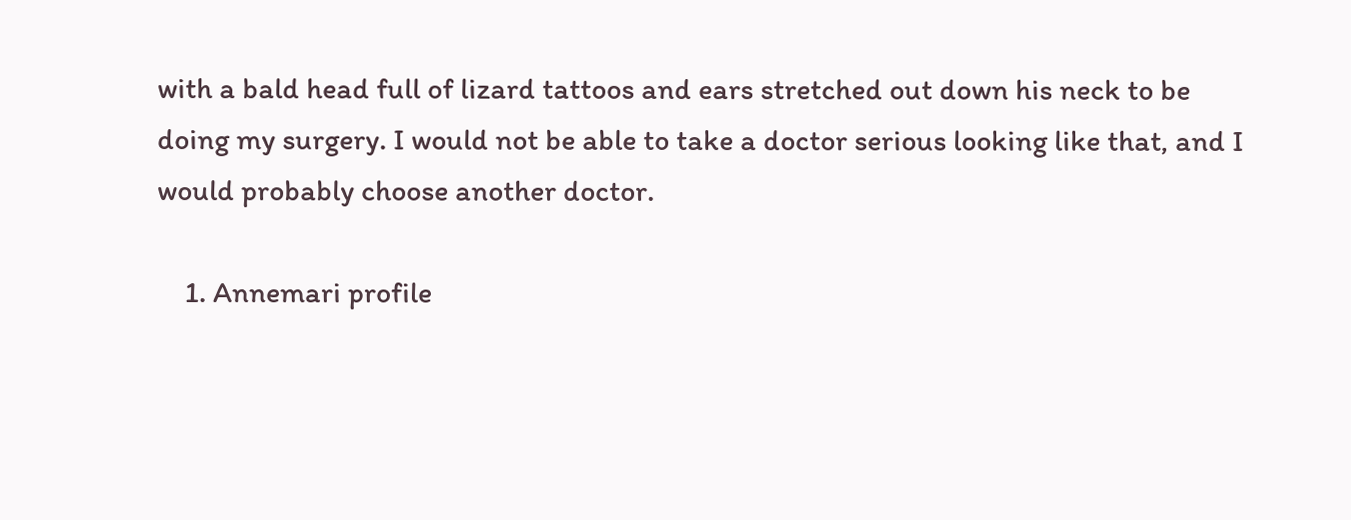with a bald head full of lizard tattoos and ears stretched out down his neck to be doing my surgery. I would not be able to take a doctor serious looking like that, and I would probably choose another doctor.

    1. Annemari profile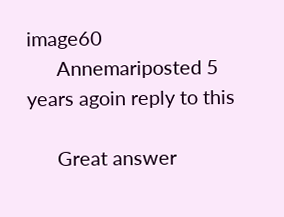image60
      Annemariposted 5 years agoin reply to this

      Great answer